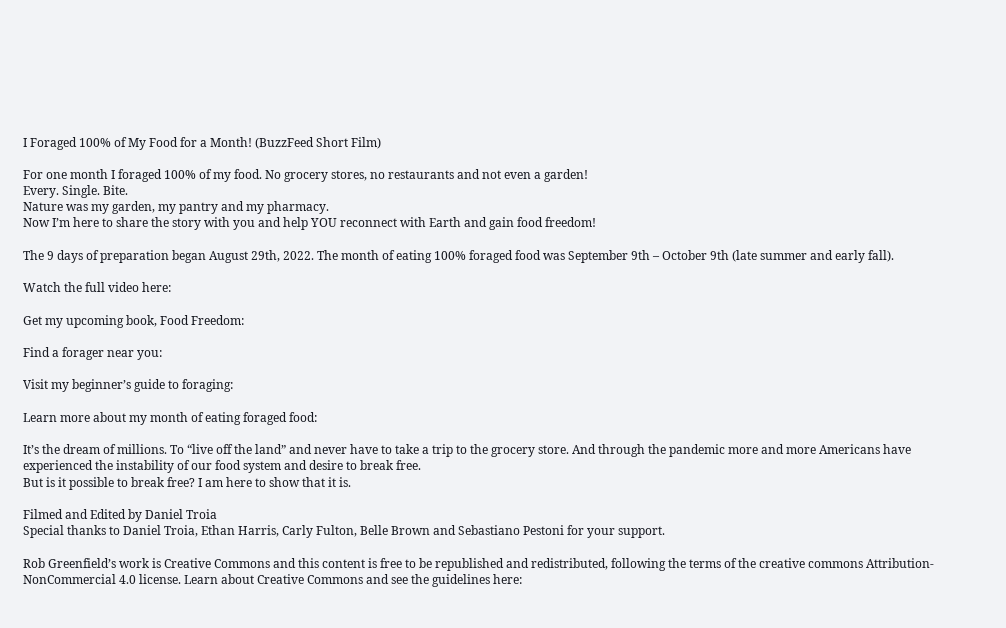I Foraged 100% of My Food for a Month! (BuzzFeed Short Film)

For one month I foraged 100% of my food. No grocery stores, no restaurants and not even a garden!
Every. Single. Bite.
Nature was my garden, my pantry and my pharmacy.
Now I’m here to share the story with you and help YOU reconnect with Earth and gain food freedom!

The 9 days of preparation began August 29th, 2022. The month of eating 100% foraged food was September 9th – October 9th (late summer and early fall).

Watch the full video here:

Get my upcoming book, Food Freedom:

Find a forager near you:

Visit my beginner’s guide to foraging:

Learn more about my month of eating foraged food:

It’s the dream of millions. To “live off the land” and never have to take a trip to the grocery store. And through the pandemic more and more Americans have experienced the instability of our food system and desire to break free.
But is it possible to break free? I am here to show that it is.

Filmed and Edited by Daniel Troia
Special thanks to Daniel Troia, Ethan Harris, Carly Fulton, Belle Brown and Sebastiano Pestoni for your support.

Rob Greenfield’s work is Creative Commons and this content is free to be republished and redistributed, following the terms of the creative commons Attribution-NonCommercial 4.0 license. Learn about Creative Commons and see the guidelines here: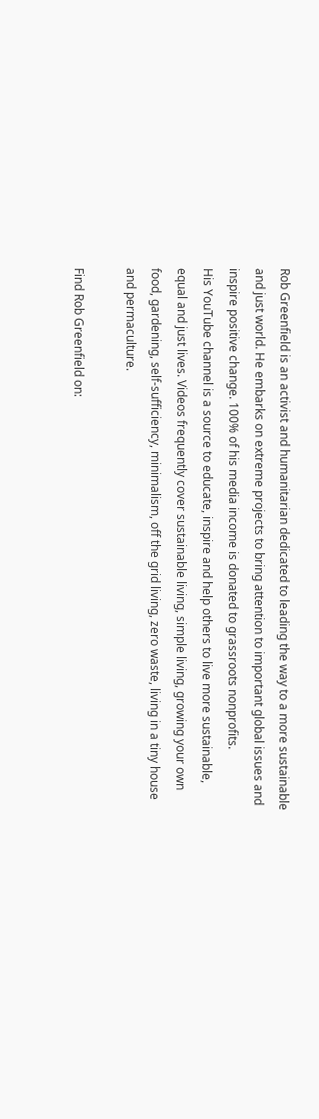Rob Greenfield is an activist and humanitarian dedicated to leading the way to a more sustainable and just world. He embarks on extreme projects to bring attention to important global issues and inspire positive change. 100% of his media income is donated to grassroots nonprofits.
His YouTube channel is a source to educate, inspire and help others to live more sustainable, equal and just lives. Videos frequently cover sustainable living, simple living, growing your own food, gardening, self-sufficiency, minimalism, off the grid living, zero waste, living in a tiny house and permaculture.

Find Rob Greenfield on: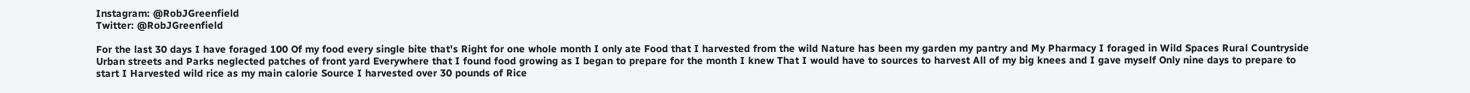Instagram: @RobJGreenfield
Twitter: @RobJGreenfield

For the last 30 days I have foraged 100 Of my food every single bite that's Right for one whole month I only ate Food that I harvested from the wild Nature has been my garden my pantry and My Pharmacy I foraged in Wild Spaces Rural Countryside Urban streets and Parks neglected patches of front yard Everywhere that I found food growing as I began to prepare for the month I knew That I would have to sources to harvest All of my big knees and I gave myself Only nine days to prepare to start I Harvested wild rice as my main calorie Source I harvested over 30 pounds of Rice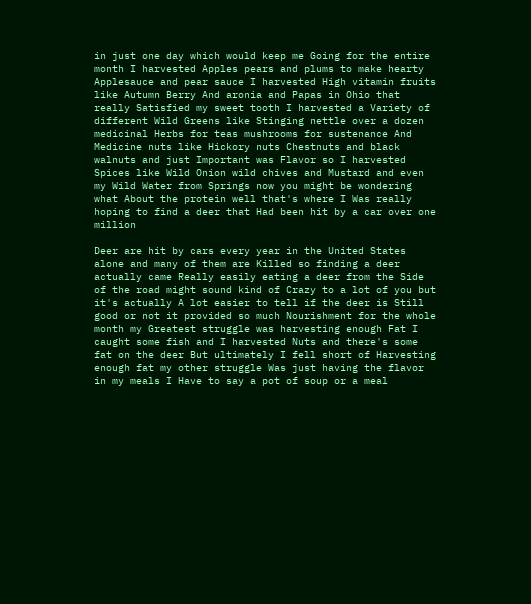in just one day which would keep me Going for the entire month I harvested Apples pears and plums to make hearty Applesauce and pear sauce I harvested High vitamin fruits like Autumn Berry And aronia and Papas in Ohio that really Satisfied my sweet tooth I harvested a Variety of different Wild Greens like Stinging nettle over a dozen medicinal Herbs for teas mushrooms for sustenance And Medicine nuts like Hickory nuts Chestnuts and black walnuts and just Important was Flavor so I harvested Spices like Wild Onion wild chives and Mustard and even my Wild Water from Springs now you might be wondering what About the protein well that's where I Was really hoping to find a deer that Had been hit by a car over one million

Deer are hit by cars every year in the United States alone and many of them are Killed so finding a deer actually came Really easily eating a deer from the Side of the road might sound kind of Crazy to a lot of you but it's actually A lot easier to tell if the deer is Still good or not it provided so much Nourishment for the whole month my Greatest struggle was harvesting enough Fat I caught some fish and I harvested Nuts and there's some fat on the deer But ultimately I fell short of Harvesting enough fat my other struggle Was just having the flavor in my meals I Have to say a pot of soup or a meal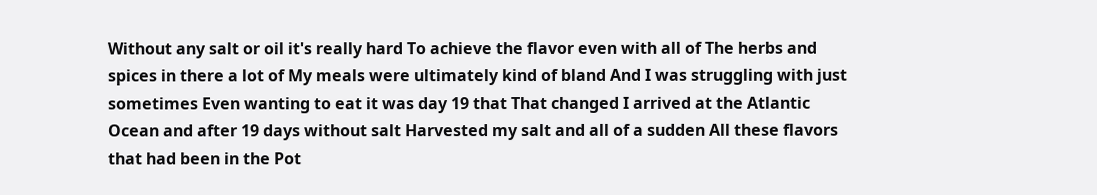Without any salt or oil it's really hard To achieve the flavor even with all of The herbs and spices in there a lot of My meals were ultimately kind of bland And I was struggling with just sometimes Even wanting to eat it was day 19 that That changed I arrived at the Atlantic Ocean and after 19 days without salt Harvested my salt and all of a sudden All these flavors that had been in the Pot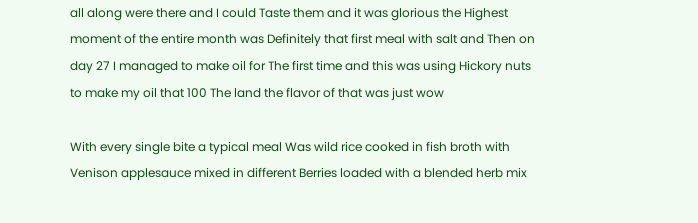all along were there and I could Taste them and it was glorious the Highest moment of the entire month was Definitely that first meal with salt and Then on day 27 I managed to make oil for The first time and this was using Hickory nuts to make my oil that 100 The land the flavor of that was just wow

With every single bite a typical meal Was wild rice cooked in fish broth with Venison applesauce mixed in different Berries loaded with a blended herb mix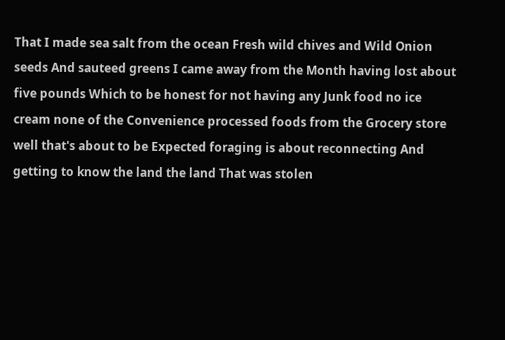That I made sea salt from the ocean Fresh wild chives and Wild Onion seeds And sauteed greens I came away from the Month having lost about five pounds Which to be honest for not having any Junk food no ice cream none of the Convenience processed foods from the Grocery store well that's about to be Expected foraging is about reconnecting And getting to know the land the land That was stolen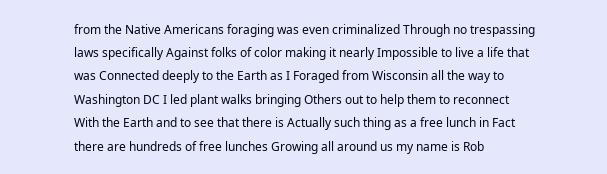from the Native Americans foraging was even criminalized Through no trespassing laws specifically Against folks of color making it nearly Impossible to live a life that was Connected deeply to the Earth as I Foraged from Wisconsin all the way to Washington DC I led plant walks bringing Others out to help them to reconnect With the Earth and to see that there is Actually such thing as a free lunch in Fact there are hundreds of free lunches Growing all around us my name is Rob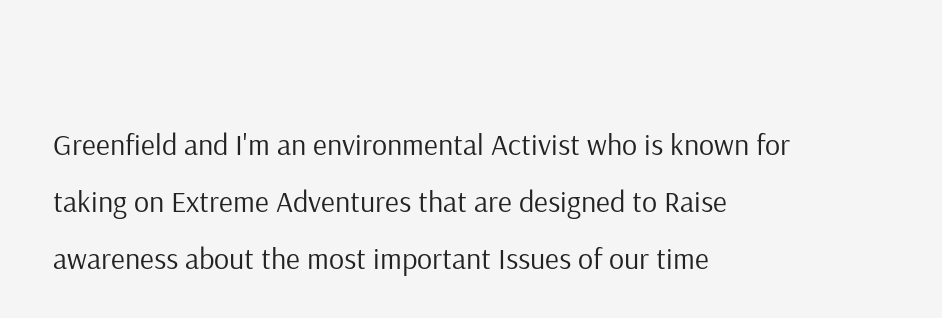Greenfield and I'm an environmental Activist who is known for taking on Extreme Adventures that are designed to Raise awareness about the most important Issues of our time